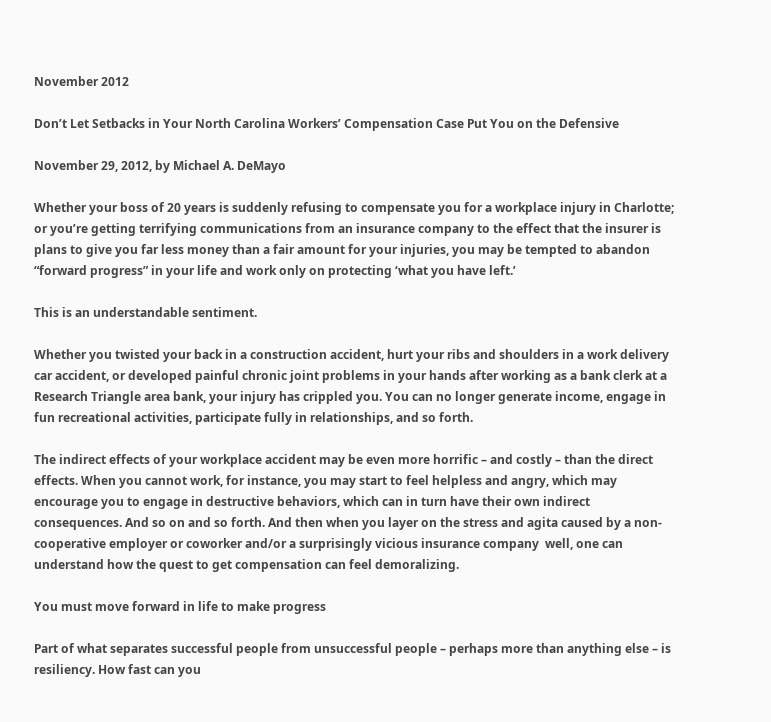November 2012

Don’t Let Setbacks in Your North Carolina Workers’ Compensation Case Put You on the Defensive

November 29, 2012, by Michael A. DeMayo

Whether your boss of 20 years is suddenly refusing to compensate you for a workplace injury in Charlotte; or you’re getting terrifying communications from an insurance company to the effect that the insurer is plans to give you far less money than a fair amount for your injuries, you may be tempted to abandon “forward progress” in your life and work only on protecting ‘what you have left.’

This is an understandable sentiment.

Whether you twisted your back in a construction accident, hurt your ribs and shoulders in a work delivery car accident, or developed painful chronic joint problems in your hands after working as a bank clerk at a Research Triangle area bank, your injury has crippled you. You can no longer generate income, engage in fun recreational activities, participate fully in relationships, and so forth.

The indirect effects of your workplace accident may be even more horrific – and costly – than the direct effects. When you cannot work, for instance, you may start to feel helpless and angry, which may encourage you to engage in destructive behaviors, which can in turn have their own indirect consequences. And so on and so forth. And then when you layer on the stress and agita caused by a non-cooperative employer or coworker and/or a surprisingly vicious insurance company  well, one can understand how the quest to get compensation can feel demoralizing.

You must move forward in life to make progress

Part of what separates successful people from unsuccessful people – perhaps more than anything else – is resiliency. How fast can you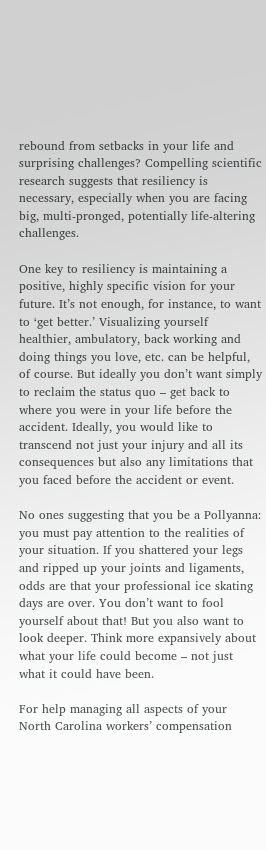rebound from setbacks in your life and surprising challenges? Compelling scientific research suggests that resiliency is necessary, especially when you are facing big, multi-pronged, potentially life-altering challenges.

One key to resiliency is maintaining a positive, highly specific vision for your future. It’s not enough, for instance, to want to ‘get better.’ Visualizing yourself healthier, ambulatory, back working and doing things you love, etc. can be helpful, of course. But ideally you don’t want simply to reclaim the status quo – get back to where you were in your life before the accident. Ideally, you would like to transcend not just your injury and all its consequences but also any limitations that you faced before the accident or event.

No ones suggesting that you be a Pollyanna: you must pay attention to the realities of your situation. If you shattered your legs and ripped up your joints and ligaments, odds are that your professional ice skating days are over. You don’t want to fool yourself about that! But you also want to look deeper. Think more expansively about what your life could become – not just what it could have been.

For help managing all aspects of your North Carolina workers’ compensation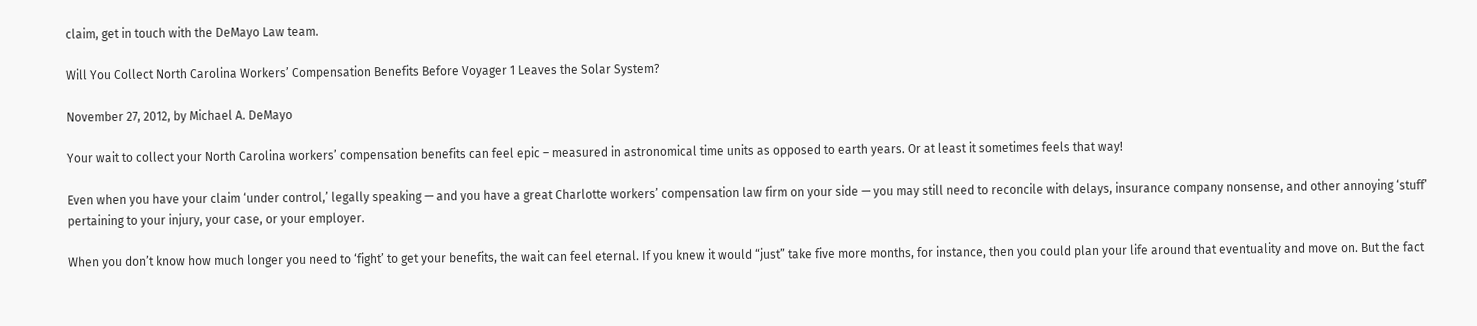claim, get in touch with the DeMayo Law team.

Will You Collect North Carolina Workers’ Compensation Benefits Before Voyager 1 Leaves the Solar System?

November 27, 2012, by Michael A. DeMayo

Your wait to collect your North Carolina workers’ compensation benefits can feel epic – measured in astronomical time units as opposed to earth years. Or at least it sometimes feels that way!

Even when you have your claim ‘under control,’ legally speaking — and you have a great Charlotte workers’ compensation law firm on your side — you may still need to reconcile with delays, insurance company nonsense, and other annoying ‘stuff’ pertaining to your injury, your case, or your employer.

When you don’t know how much longer you need to ‘fight’ to get your benefits, the wait can feel eternal. If you knew it would “just” take five more months, for instance, then you could plan your life around that eventuality and move on. But the fact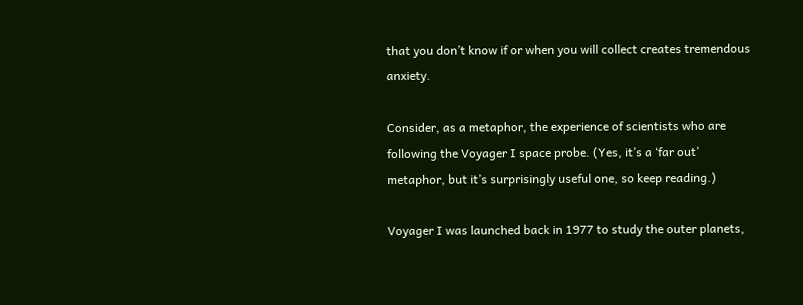that you don’t know if or when you will collect creates tremendous anxiety.

Consider, as a metaphor, the experience of scientists who are following the Voyager I space probe. (Yes, it’s a ‘far out’ metaphor, but it’s surprisingly useful one, so keep reading.)

Voyager I was launched back in 1977 to study the outer planets,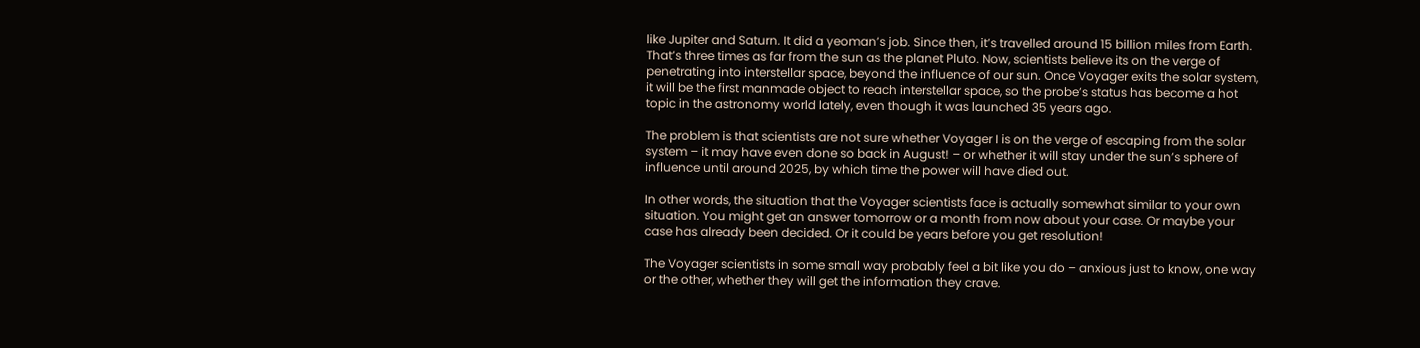like Jupiter and Saturn. It did a yeoman’s job. Since then, it’s travelled around 15 billion miles from Earth. That’s three times as far from the sun as the planet Pluto. Now, scientists believe its on the verge of penetrating into interstellar space, beyond the influence of our sun. Once Voyager exits the solar system, it will be the first manmade object to reach interstellar space, so the probe’s status has become a hot topic in the astronomy world lately, even though it was launched 35 years ago.

The problem is that scientists are not sure whether Voyager I is on the verge of escaping from the solar system – it may have even done so back in August! – or whether it will stay under the sun’s sphere of influence until around 2025, by which time the power will have died out.

In other words, the situation that the Voyager scientists face is actually somewhat similar to your own situation. You might get an answer tomorrow or a month from now about your case. Or maybe your case has already been decided. Or it could be years before you get resolution!

The Voyager scientists in some small way probably feel a bit like you do – anxious just to know, one way or the other, whether they will get the information they crave.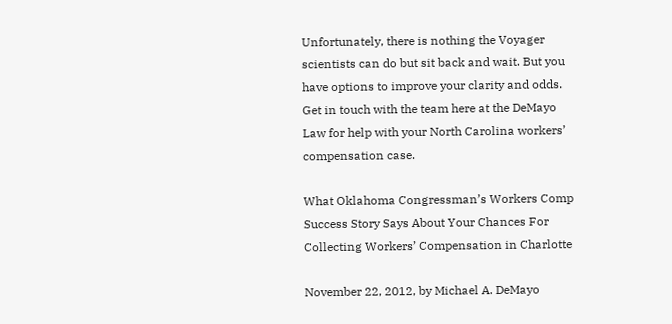Unfortunately, there is nothing the Voyager scientists can do but sit back and wait. But you have options to improve your clarity and odds. Get in touch with the team here at the DeMayo Law for help with your North Carolina workers’ compensation case.

What Oklahoma Congressman’s Workers Comp Success Story Says About Your Chances For Collecting Workers’ Compensation in Charlotte

November 22, 2012, by Michael A. DeMayo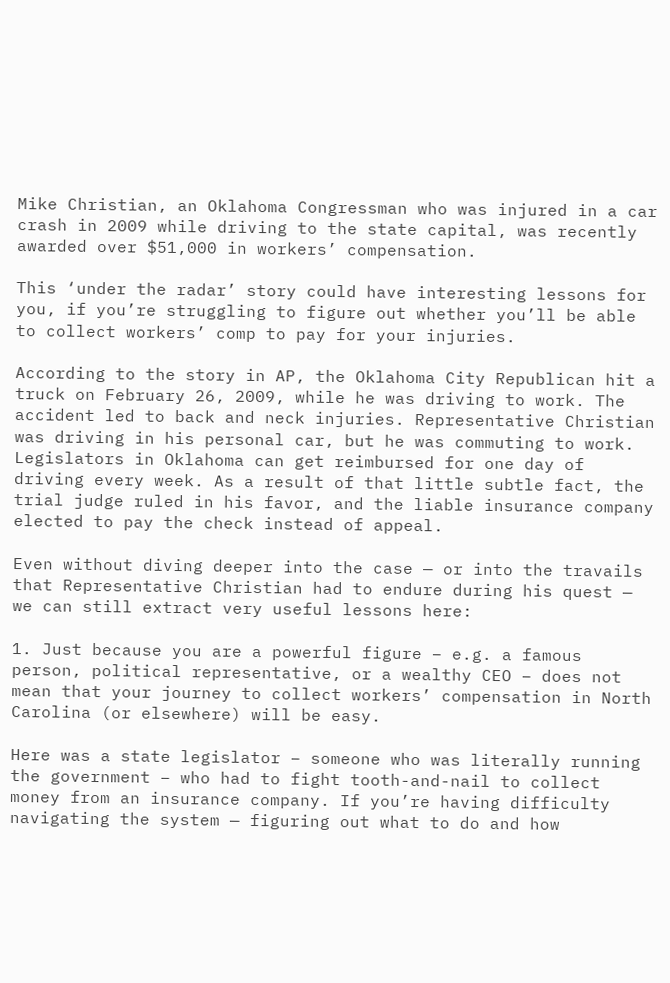Mike Christian, an Oklahoma Congressman who was injured in a car crash in 2009 while driving to the state capital, was recently awarded over $51,000 in workers’ compensation.

This ‘under the radar’ story could have interesting lessons for you, if you’re struggling to figure out whether you’ll be able to collect workers’ comp to pay for your injuries.

According to the story in AP, the Oklahoma City Republican hit a truck on February 26, 2009, while he was driving to work. The accident led to back and neck injuries. Representative Christian was driving in his personal car, but he was commuting to work. Legislators in Oklahoma can get reimbursed for one day of driving every week. As a result of that little subtle fact, the trial judge ruled in his favor, and the liable insurance company elected to pay the check instead of appeal.

Even without diving deeper into the case — or into the travails that Representative Christian had to endure during his quest — we can still extract very useful lessons here:

1. Just because you are a powerful figure – e.g. a famous person, political representative, or a wealthy CEO – does not mean that your journey to collect workers’ compensation in North Carolina (or elsewhere) will be easy.

Here was a state legislator – someone who was literally running the government – who had to fight tooth-and-nail to collect money from an insurance company. If you’re having difficulty navigating the system — figuring out what to do and how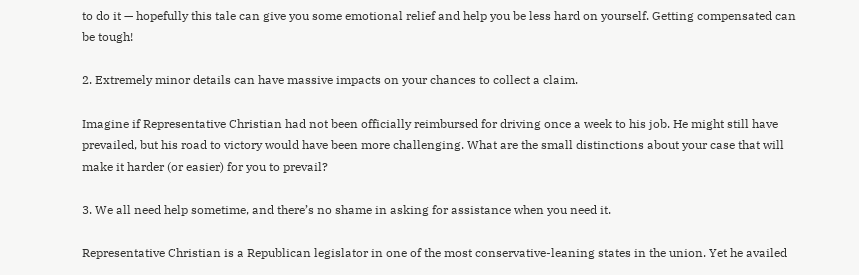to do it — hopefully this tale can give you some emotional relief and help you be less hard on yourself. Getting compensated can be tough!

2. Extremely minor details can have massive impacts on your chances to collect a claim.

Imagine if Representative Christian had not been officially reimbursed for driving once a week to his job. He might still have prevailed, but his road to victory would have been more challenging. What are the small distinctions about your case that will make it harder (or easier) for you to prevail?

3. We all need help sometime, and there’s no shame in asking for assistance when you need it.

Representative Christian is a Republican legislator in one of the most conservative-leaning states in the union. Yet he availed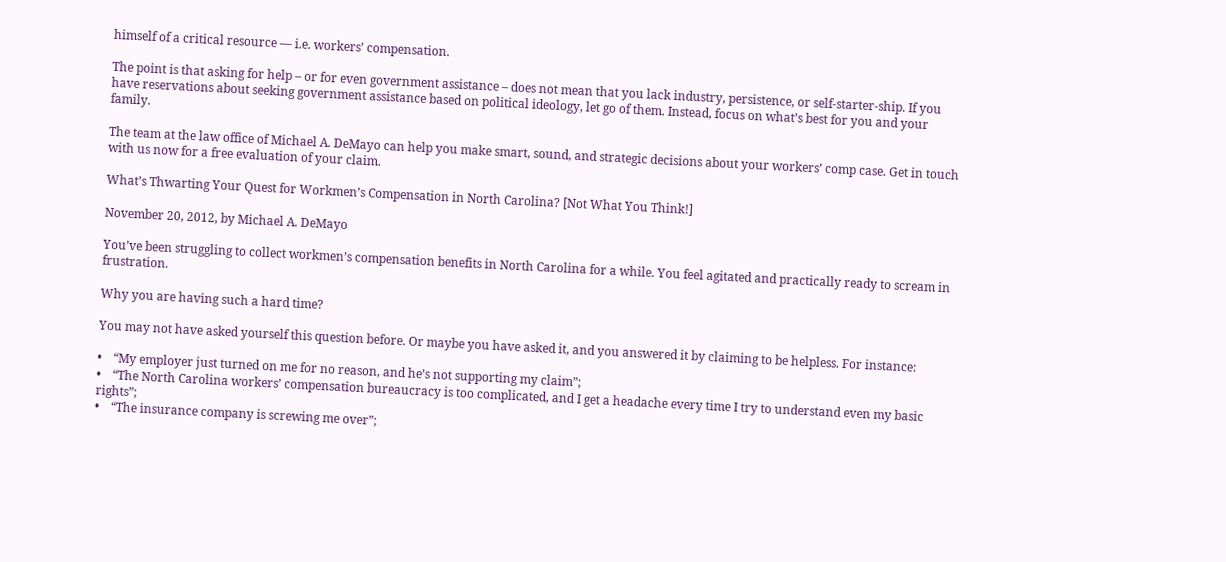himself of a critical resource — i.e. workers’ compensation.

The point is that asking for help – or for even government assistance – does not mean that you lack industry, persistence, or self-starter-ship. If you have reservations about seeking government assistance based on political ideology, let go of them. Instead, focus on what’s best for you and your family.

The team at the law office of Michael A. DeMayo can help you make smart, sound, and strategic decisions about your workers’ comp case. Get in touch with us now for a free evaluation of your claim.

What’s Thwarting Your Quest for Workmen’s Compensation in North Carolina? [Not What You Think!]

November 20, 2012, by Michael A. DeMayo

You’ve been struggling to collect workmen’s compensation benefits in North Carolina for a while. You feel agitated and practically ready to scream in frustration.

Why you are having such a hard time?

You may not have asked yourself this question before. Or maybe you have asked it, and you answered it by claiming to be helpless. For instance:

•    “My employer just turned on me for no reason, and he’s not supporting my claim”;
•    “The North Carolina workers’ compensation bureaucracy is too complicated, and I get a headache every time I try to understand even my basic rights”;
•    “The insurance company is screwing me over”;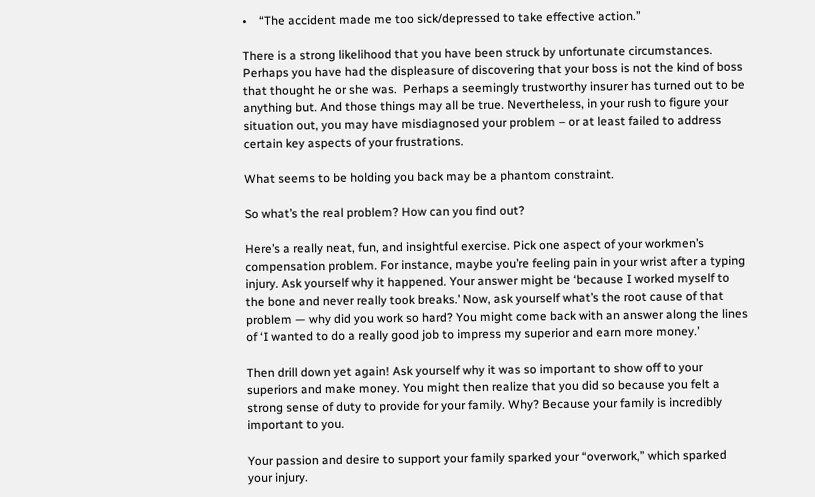•    “The accident made me too sick/depressed to take effective action.”

There is a strong likelihood that you have been struck by unfortunate circumstances. Perhaps you have had the displeasure of discovering that your boss is not the kind of boss that thought he or she was.  Perhaps a seemingly trustworthy insurer has turned out to be anything but. And those things may all be true. Nevertheless, in your rush to figure your situation out, you may have misdiagnosed your problem – or at least failed to address certain key aspects of your frustrations.

What seems to be holding you back may be a phantom constraint.

So what’s the real problem? How can you find out?

Here’s a really neat, fun, and insightful exercise. Pick one aspect of your workmen’s compensation problem. For instance, maybe you’re feeling pain in your wrist after a typing injury. Ask yourself why it happened. Your answer might be ‘because I worked myself to the bone and never really took breaks.’ Now, ask yourself what’s the root cause of that problem — why did you work so hard? You might come back with an answer along the lines of ‘I wanted to do a really good job to impress my superior and earn more money.’

Then drill down yet again! Ask yourself why it was so important to show off to your superiors and make money. You might then realize that you did so because you felt a strong sense of duty to provide for your family. Why? Because your family is incredibly important to you.

Your passion and desire to support your family sparked your “overwork,” which sparked your injury.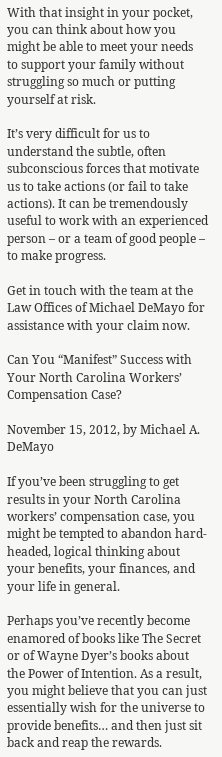With that insight in your pocket, you can think about how you might be able to meet your needs  to support your family without struggling so much or putting yourself at risk.

It’s very difficult for us to understand the subtle, often subconscious forces that motivate us to take actions (or fail to take actions). It can be tremendously useful to work with an experienced person – or a team of good people – to make progress.

Get in touch with the team at the Law Offices of Michael DeMayo for assistance with your claim now.

Can You “Manifest” Success with Your North Carolina Workers’ Compensation Case?

November 15, 2012, by Michael A. DeMayo

If you’ve been struggling to get results in your North Carolina workers’ compensation case, you might be tempted to abandon hard-headed, logical thinking about your benefits, your finances, and your life in general.

Perhaps you’ve recently become enamored of books like The Secret or of Wayne Dyer’s books about the Power of Intention. As a result, you might believe that you can just essentially wish for the universe to provide benefits… and then just sit back and reap the rewards.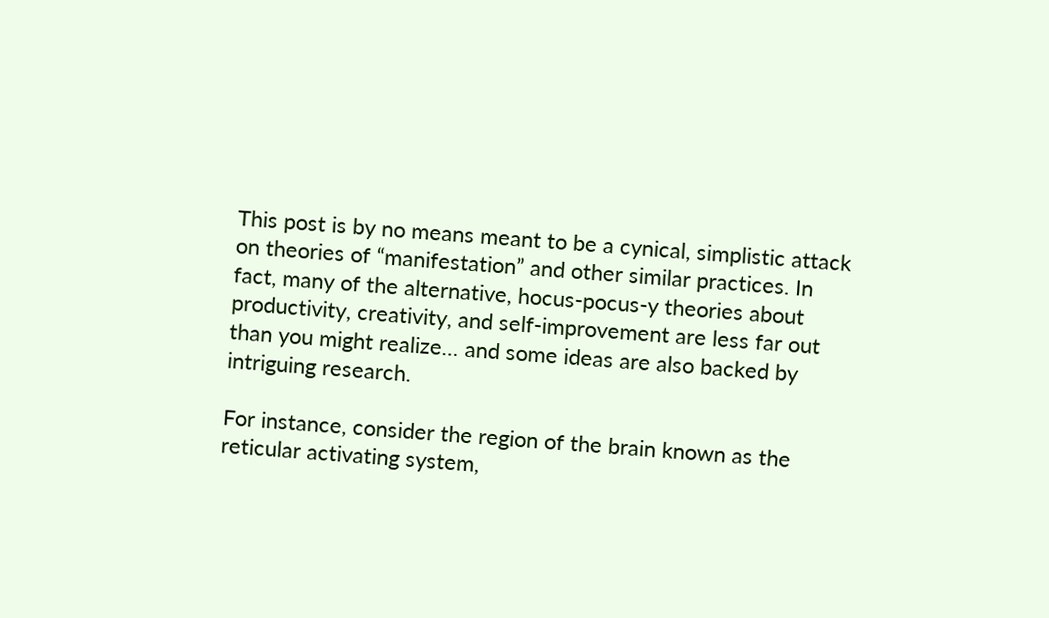This post is by no means meant to be a cynical, simplistic attack on theories of “manifestation” and other similar practices. In fact, many of the alternative, hocus-pocus-y theories about productivity, creativity, and self-improvement are less far out than you might realize… and some ideas are also backed by intriguing research.

For instance, consider the region of the brain known as the reticular activating system,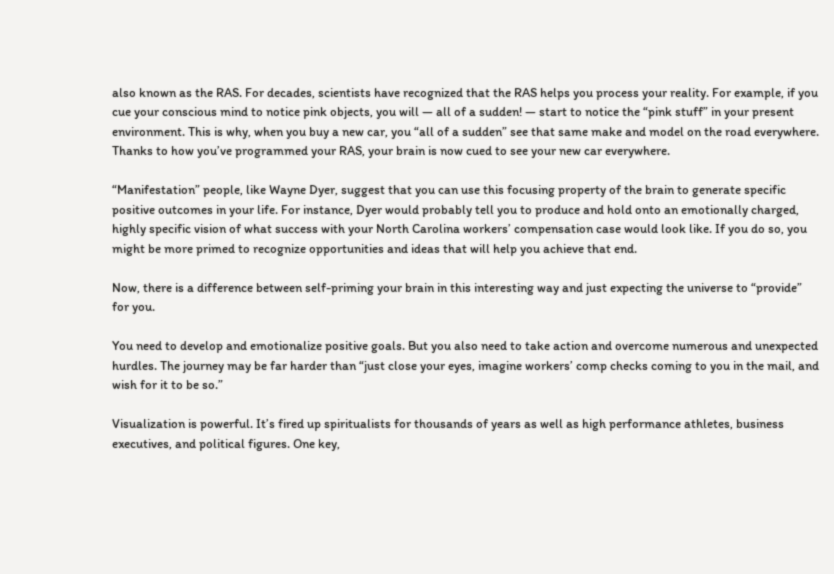also known as the RAS. For decades, scientists have recognized that the RAS helps you process your reality. For example, if you cue your conscious mind to notice pink objects, you will — all of a sudden! — start to notice the “pink stuff” in your present environment. This is why, when you buy a new car, you “all of a sudden” see that same make and model on the road everywhere. Thanks to how you’ve programmed your RAS, your brain is now cued to see your new car everywhere.

“Manifestation” people, like Wayne Dyer, suggest that you can use this focusing property of the brain to generate specific positive outcomes in your life. For instance, Dyer would probably tell you to produce and hold onto an emotionally charged, highly specific vision of what success with your North Carolina workers’ compensation case would look like. If you do so, you might be more primed to recognize opportunities and ideas that will help you achieve that end.

Now, there is a difference between self-priming your brain in this interesting way and just expecting the universe to “provide” for you.

You need to develop and emotionalize positive goals. But you also need to take action and overcome numerous and unexpected hurdles. The journey may be far harder than “just close your eyes, imagine workers’ comp checks coming to you in the mail, and wish for it to be so.”

Visualization is powerful. It’s fired up spiritualists for thousands of years as well as high performance athletes, business executives, and political figures. One key,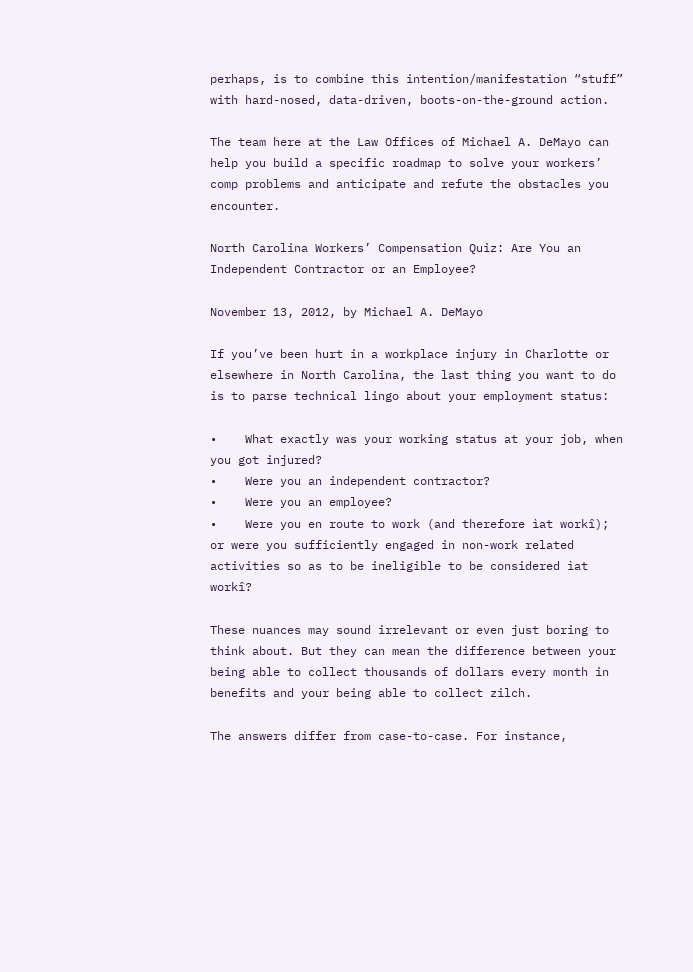perhaps, is to combine this intention/manifestation “stuff” with hard-nosed, data-driven, boots-on-the-ground action.

The team here at the Law Offices of Michael A. DeMayo can help you build a specific roadmap to solve your workers’ comp problems and anticipate and refute the obstacles you encounter.

North Carolina Workers’ Compensation Quiz: Are You an Independent Contractor or an Employee?

November 13, 2012, by Michael A. DeMayo

If you’ve been hurt in a workplace injury in Charlotte or elsewhere in North Carolina, the last thing you want to do is to parse technical lingo about your employment status:

•    What exactly was your working status at your job, when you got injured?
•    Were you an independent contractor?
•    Were you an employee?
•    Were you en route to work (and therefore ìat workî); or were you sufficiently engaged in non-work related activities so as to be ineligible to be considered ìat workî?

These nuances may sound irrelevant or even just boring to think about. But they can mean the difference between your being able to collect thousands of dollars every month in benefits and your being able to collect zilch.

The answers differ from case-to-case. For instance,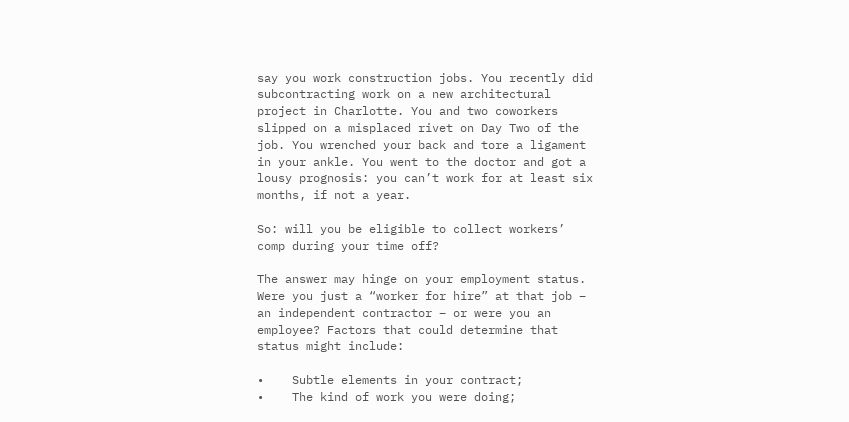say you work construction jobs. You recently did subcontracting work on a new architectural project in Charlotte. You and two coworkers slipped on a misplaced rivet on Day Two of the job. You wrenched your back and tore a ligament in your ankle. You went to the doctor and got a lousy prognosis: you can’t work for at least six months, if not a year.

So: will you be eligible to collect workers’ comp during your time off?

The answer may hinge on your employment status. Were you just a “worker for hire” at that job – an independent contractor – or were you an employee? Factors that could determine that status might include:

•    Subtle elements in your contract;
•    The kind of work you were doing;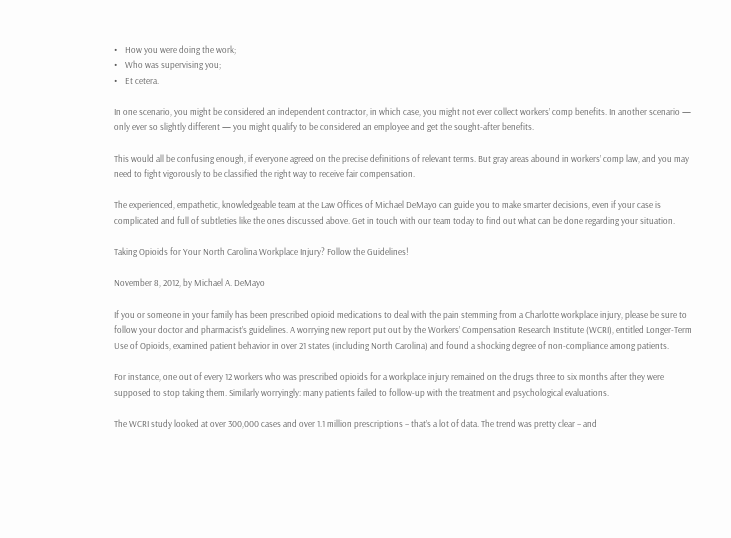•    How you were doing the work;
•    Who was supervising you;
•    Et cetera.

In one scenario, you might be considered an independent contractor, in which case, you might not ever collect workers’ comp benefits. In another scenario — only ever so slightly different — you might qualify to be considered an employee and get the sought-after benefits.

This would all be confusing enough, if everyone agreed on the precise definitions of relevant terms. But gray areas abound in workers’ comp law, and you may need to fight vigorously to be classified the right way to receive fair compensation.

The experienced, empathetic, knowledgeable team at the Law Offices of Michael DeMayo can guide you to make smarter decisions, even if your case is complicated and full of subtleties like the ones discussed above. Get in touch with our team today to find out what can be done regarding your situation.

Taking Opioids for Your North Carolina Workplace Injury? Follow the Guidelines!

November 8, 2012, by Michael A. DeMayo

If you or someone in your family has been prescribed opioid medications to deal with the pain stemming from a Charlotte workplace injury, please be sure to follow your doctor and pharmacist’s guidelines. A worrying new report put out by the Workers’ Compensation Research Institute (WCRI), entitled Longer-Term Use of Opioids, examined patient behavior in over 21 states (including North Carolina) and found a shocking degree of non-compliance among patients.

For instance, one out of every 12 workers who was prescribed opioids for a workplace injury remained on the drugs three to six months after they were supposed to stop taking them. Similarly worryingly: many patients failed to follow-up with the treatment and psychological evaluations.

The WCRI study looked at over 300,000 cases and over 1.1 million prescriptions – that’s a lot of data. The trend was pretty clear – and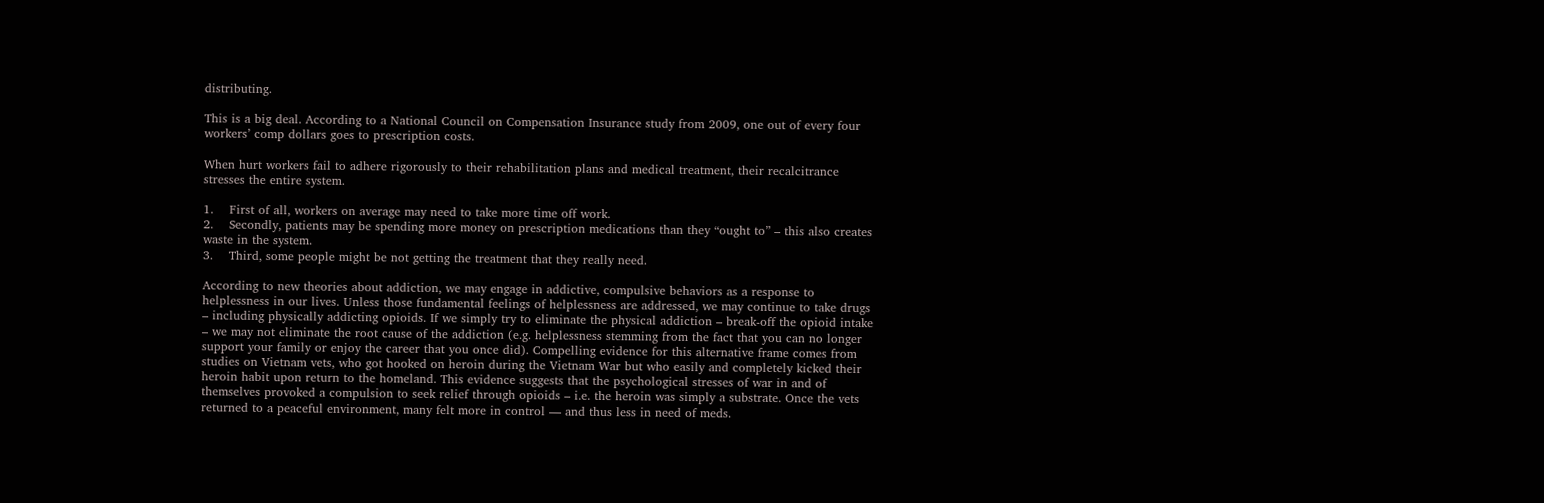distributing.

This is a big deal. According to a National Council on Compensation Insurance study from 2009, one out of every four workers’ comp dollars goes to prescription costs.

When hurt workers fail to adhere rigorously to their rehabilitation plans and medical treatment, their recalcitrance stresses the entire system.

1.    First of all, workers on average may need to take more time off work.
2.    Secondly, patients may be spending more money on prescription medications than they “ought to” – this also creates waste in the system.
3.    Third, some people might be not getting the treatment that they really need.

According to new theories about addiction, we may engage in addictive, compulsive behaviors as a response to helplessness in our lives. Unless those fundamental feelings of helplessness are addressed, we may continue to take drugs – including physically addicting opioids. If we simply try to eliminate the physical addiction – break-off the opioid intake – we may not eliminate the root cause of the addiction (e.g. helplessness stemming from the fact that you can no longer support your family or enjoy the career that you once did). Compelling evidence for this alternative frame comes from studies on Vietnam vets, who got hooked on heroin during the Vietnam War but who easily and completely kicked their heroin habit upon return to the homeland. This evidence suggests that the psychological stresses of war in and of themselves provoked a compulsion to seek relief through opioids – i.e. the heroin was simply a substrate. Once the vets returned to a peaceful environment, many felt more in control — and thus less in need of meds.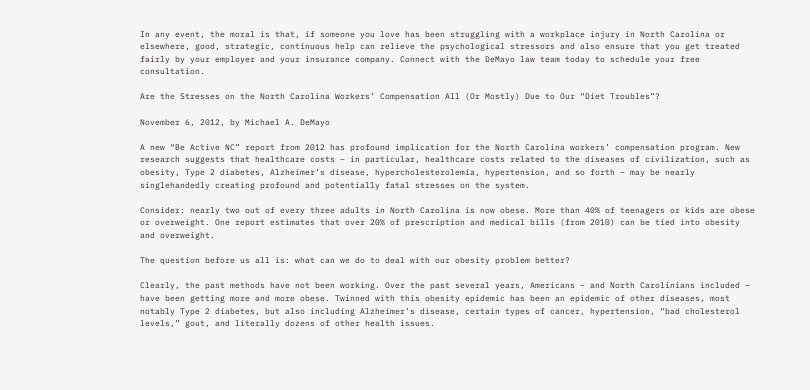In any event, the moral is that, if someone you love has been struggling with a workplace injury in North Carolina or elsewhere, good, strategic, continuous help can relieve the psychological stressors and also ensure that you get treated fairly by your employer and your insurance company. Connect with the DeMayo law team today to schedule your free consultation.

Are the Stresses on the North Carolina Workers’ Compensation All (Or Mostly) Due to Our “Diet Troubles”?

November 6, 2012, by Michael A. DeMayo

A new “Be Active NC” report from 2012 has profound implication for the North Carolina workers’ compensation program. New research suggests that healthcare costs – in particular, healthcare costs related to the diseases of civilization, such as obesity, Type 2 diabetes, Alzheimer’s disease, hypercholesterolemia, hypertension, and so forth – may be nearly singlehandedly creating profound and potentially fatal stresses on the system.

Consider: nearly two out of every three adults in North Carolina is now obese. More than 40% of teenagers or kids are obese or overweight. One report estimates that over 20% of prescription and medical bills (from 2010) can be tied into obesity and overweight.

The question before us all is: what can we do to deal with our obesity problem better?

Clearly, the past methods have not been working. Over the past several years, Americans – and North Carolinians included – have been getting more and more obese. Twinned with this obesity epidemic has been an epidemic of other diseases, most notably Type 2 diabetes, but also including Alzheimer’s disease, certain types of cancer, hypertension, “bad cholesterol levels,” gout, and literally dozens of other health issues.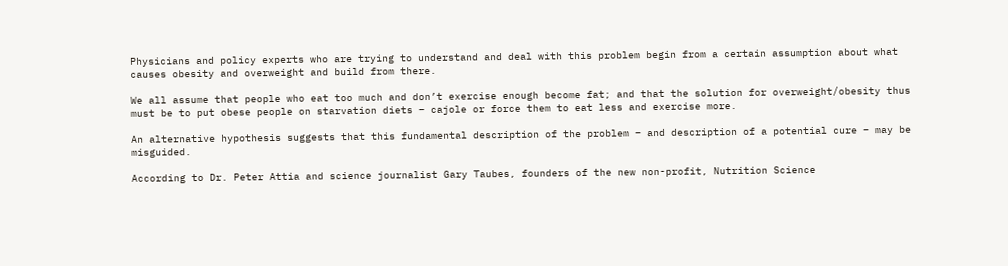Physicians and policy experts who are trying to understand and deal with this problem begin from a certain assumption about what causes obesity and overweight and build from there.

We all assume that people who eat too much and don’t exercise enough become fat; and that the solution for overweight/obesity thus must be to put obese people on starvation diets – cajole or force them to eat less and exercise more.

An alternative hypothesis suggests that this fundamental description of the problem – and description of a potential cure – may be misguided.

According to Dr. Peter Attia and science journalist Gary Taubes, founders of the new non-profit, Nutrition Science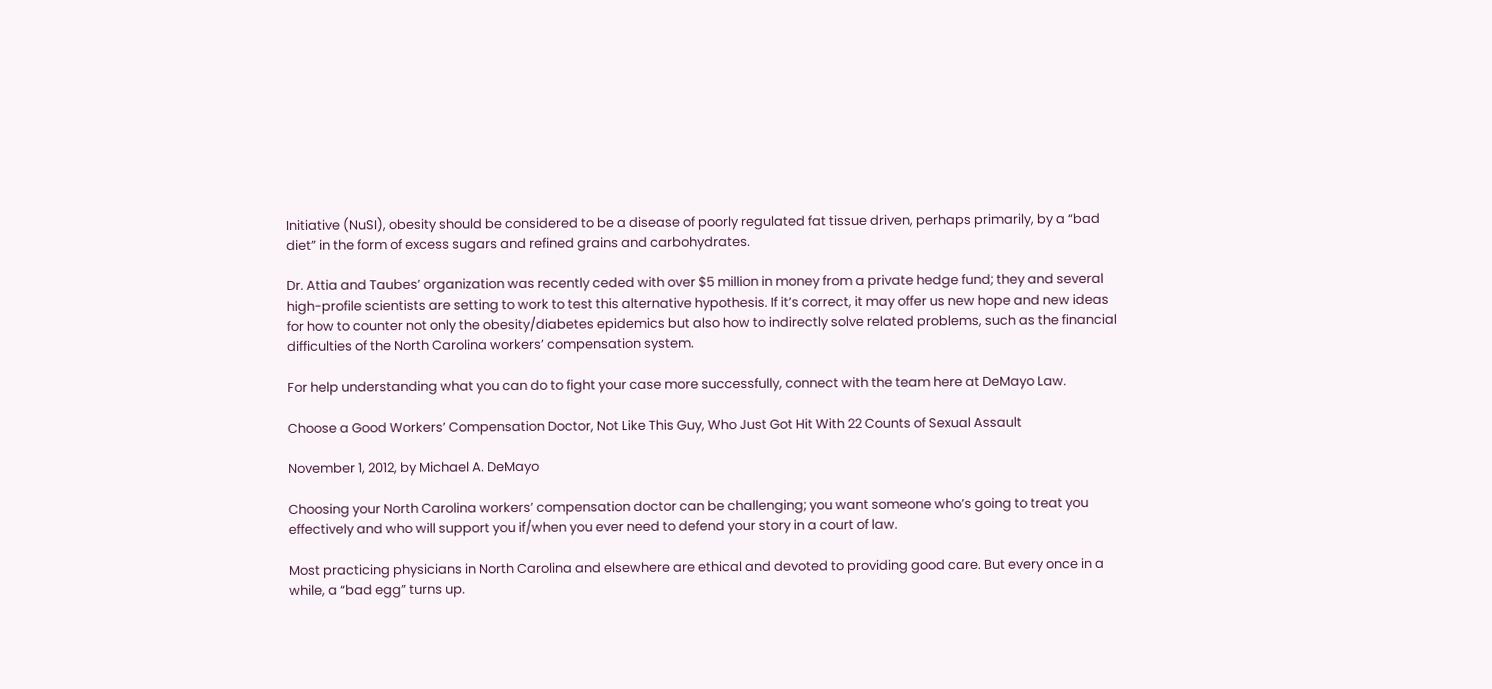Initiative (NuSI), obesity should be considered to be a disease of poorly regulated fat tissue driven, perhaps primarily, by a “bad diet” in the form of excess sugars and refined grains and carbohydrates.

Dr. Attia and Taubes’ organization was recently ceded with over $5 million in money from a private hedge fund; they and several high-profile scientists are setting to work to test this alternative hypothesis. If it’s correct, it may offer us new hope and new ideas for how to counter not only the obesity/diabetes epidemics but also how to indirectly solve related problems, such as the financial difficulties of the North Carolina workers’ compensation system.

For help understanding what you can do to fight your case more successfully, connect with the team here at DeMayo Law.

Choose a Good Workers’ Compensation Doctor, Not Like This Guy, Who Just Got Hit With 22 Counts of Sexual Assault

November 1, 2012, by Michael A. DeMayo

Choosing your North Carolina workers’ compensation doctor can be challenging; you want someone who’s going to treat you effectively and who will support you if/when you ever need to defend your story in a court of law.

Most practicing physicians in North Carolina and elsewhere are ethical and devoted to providing good care. But every once in a while, a “bad egg” turns up.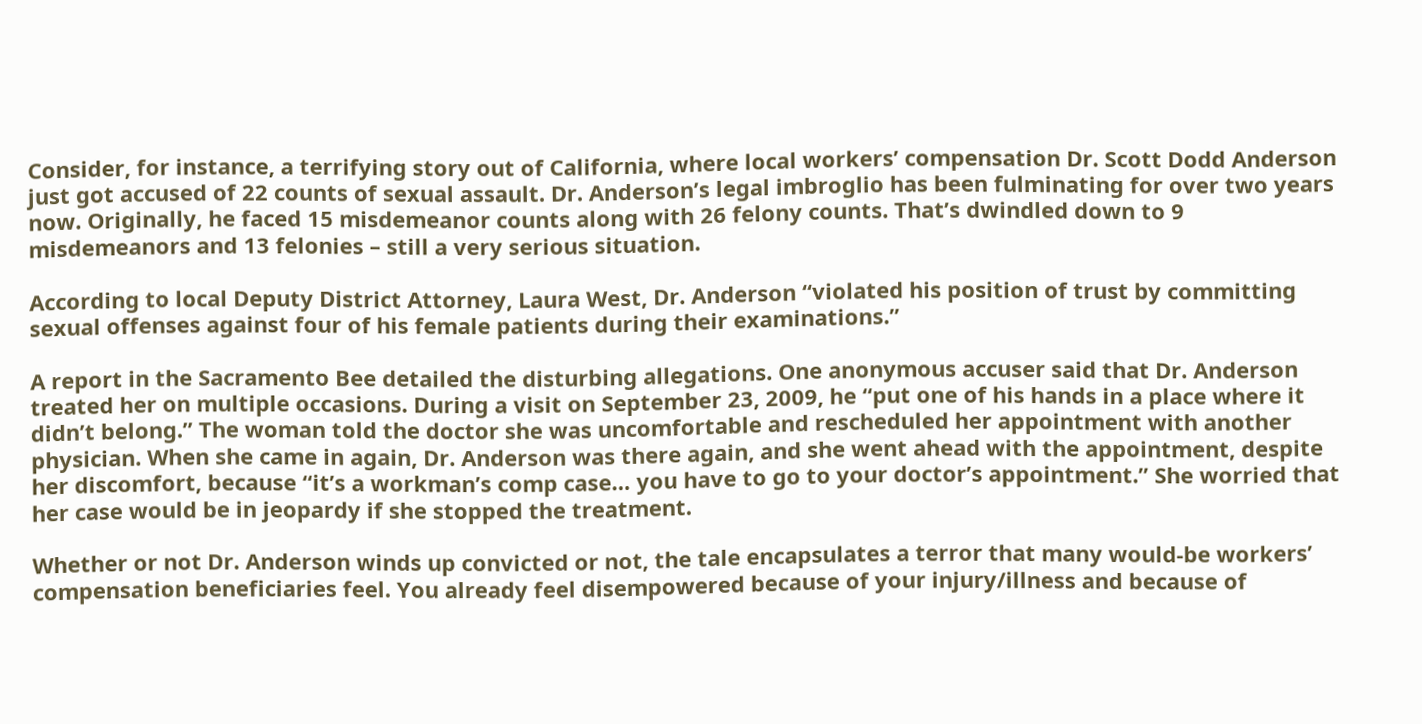Consider, for instance, a terrifying story out of California, where local workers’ compensation Dr. Scott Dodd Anderson just got accused of 22 counts of sexual assault. Dr. Anderson’s legal imbroglio has been fulminating for over two years now. Originally, he faced 15 misdemeanor counts along with 26 felony counts. That’s dwindled down to 9 misdemeanors and 13 felonies – still a very serious situation.

According to local Deputy District Attorney, Laura West, Dr. Anderson “violated his position of trust by committing sexual offenses against four of his female patients during their examinations.”

A report in the Sacramento Bee detailed the disturbing allegations. One anonymous accuser said that Dr. Anderson treated her on multiple occasions. During a visit on September 23, 2009, he “put one of his hands in a place where it didn’t belong.” The woman told the doctor she was uncomfortable and rescheduled her appointment with another physician. When she came in again, Dr. Anderson was there again, and she went ahead with the appointment, despite her discomfort, because “it’s a workman’s comp case… you have to go to your doctor’s appointment.” She worried that her case would be in jeopardy if she stopped the treatment.

Whether or not Dr. Anderson winds up convicted or not, the tale encapsulates a terror that many would-be workers’ compensation beneficiaries feel. You already feel disempowered because of your injury/illness and because of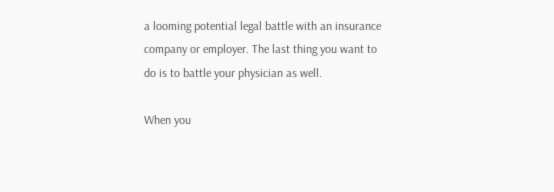a looming potential legal battle with an insurance company or employer. The last thing you want to do is to battle your physician as well.

When you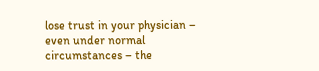lose trust in your physician – even under normal circumstances – the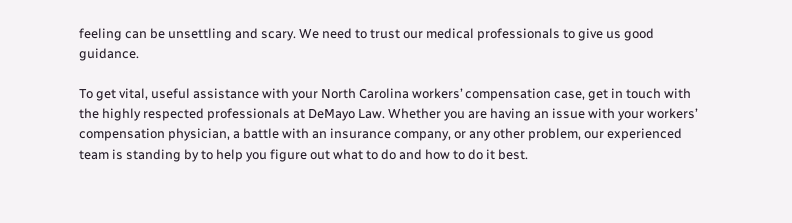feeling can be unsettling and scary. We need to trust our medical professionals to give us good guidance.

To get vital, useful assistance with your North Carolina workers’ compensation case, get in touch with the highly respected professionals at DeMayo Law. Whether you are having an issue with your workers’ compensation physician, a battle with an insurance company, or any other problem, our experienced team is standing by to help you figure out what to do and how to do it best.